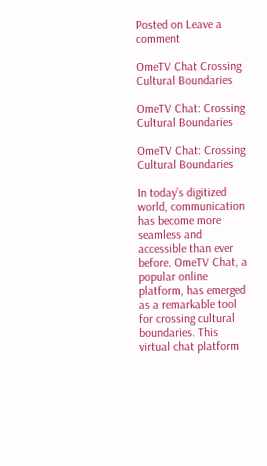Posted on Leave a comment

OmeTV Chat Crossing Cultural Boundaries

OmeTV Chat: Crossing Cultural Boundaries

OmeTV Chat: Crossing Cultural Boundaries

In today’s digitized world, communication has become more seamless and accessible than ever before. OmeTV Chat, a popular online platform, has emerged as a remarkable tool for crossing cultural boundaries. This virtual chat platform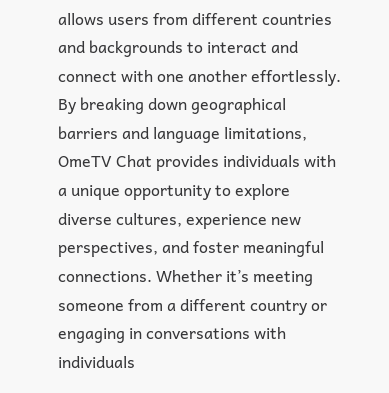allows users from different countries and backgrounds to interact and connect with one another effortlessly. By breaking down geographical barriers and language limitations, OmeTV Chat provides individuals with a unique opportunity to explore diverse cultures, experience new perspectives, and foster meaningful connections. Whether it’s meeting someone from a different country or engaging in conversations with individuals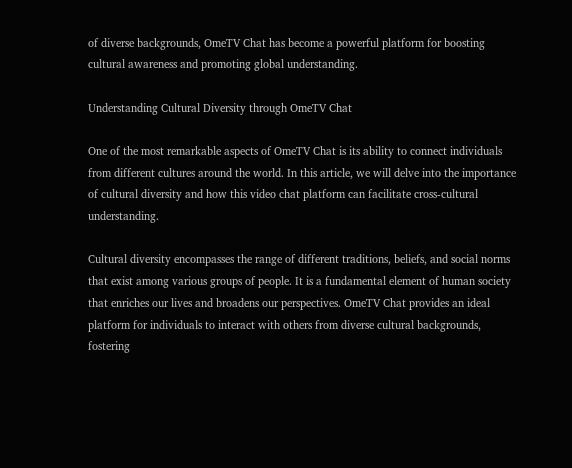of diverse backgrounds, OmeTV Chat has become a powerful platform for boosting cultural awareness and promoting global understanding.

Understanding Cultural Diversity through OmeTV Chat

One of the most remarkable aspects of OmeTV Chat is its ability to connect individuals from different cultures around the world. In this article, we will delve into the importance of cultural diversity and how this video chat platform can facilitate cross-cultural understanding.

Cultural diversity encompasses the range of different traditions, beliefs, and social norms that exist among various groups of people. It is a fundamental element of human society that enriches our lives and broadens our perspectives. OmeTV Chat provides an ideal platform for individuals to interact with others from diverse cultural backgrounds, fostering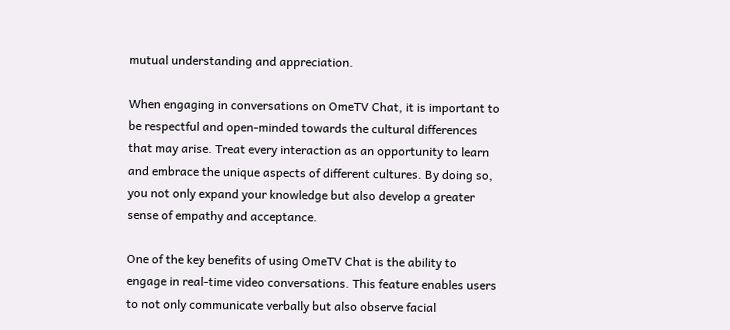mutual understanding and appreciation.

When engaging in conversations on OmeTV Chat, it is important to be respectful and open-minded towards the cultural differences that may arise. Treat every interaction as an opportunity to learn and embrace the unique aspects of different cultures. By doing so, you not only expand your knowledge but also develop a greater sense of empathy and acceptance.

One of the key benefits of using OmeTV Chat is the ability to engage in real-time video conversations. This feature enables users to not only communicate verbally but also observe facial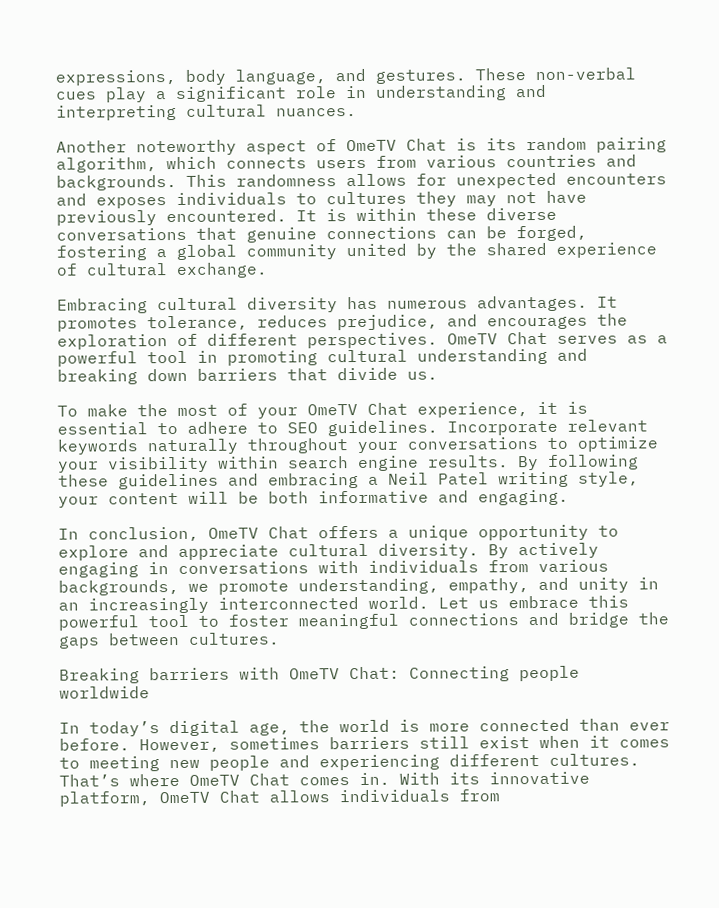expressions, body language, and gestures. These non-verbal cues play a significant role in understanding and interpreting cultural nuances.

Another noteworthy aspect of OmeTV Chat is its random pairing algorithm, which connects users from various countries and backgrounds. This randomness allows for unexpected encounters and exposes individuals to cultures they may not have previously encountered. It is within these diverse conversations that genuine connections can be forged, fostering a global community united by the shared experience of cultural exchange.

Embracing cultural diversity has numerous advantages. It promotes tolerance, reduces prejudice, and encourages the exploration of different perspectives. OmeTV Chat serves as a powerful tool in promoting cultural understanding and breaking down barriers that divide us.

To make the most of your OmeTV Chat experience, it is essential to adhere to SEO guidelines. Incorporate relevant keywords naturally throughout your conversations to optimize your visibility within search engine results. By following these guidelines and embracing a Neil Patel writing style, your content will be both informative and engaging.

In conclusion, OmeTV Chat offers a unique opportunity to explore and appreciate cultural diversity. By actively engaging in conversations with individuals from various backgrounds, we promote understanding, empathy, and unity in an increasingly interconnected world. Let us embrace this powerful tool to foster meaningful connections and bridge the gaps between cultures.

Breaking barriers with OmeTV Chat: Connecting people worldwide

In today’s digital age, the world is more connected than ever before. However, sometimes barriers still exist when it comes to meeting new people and experiencing different cultures. That’s where OmeTV Chat comes in. With its innovative platform, OmeTV Chat allows individuals from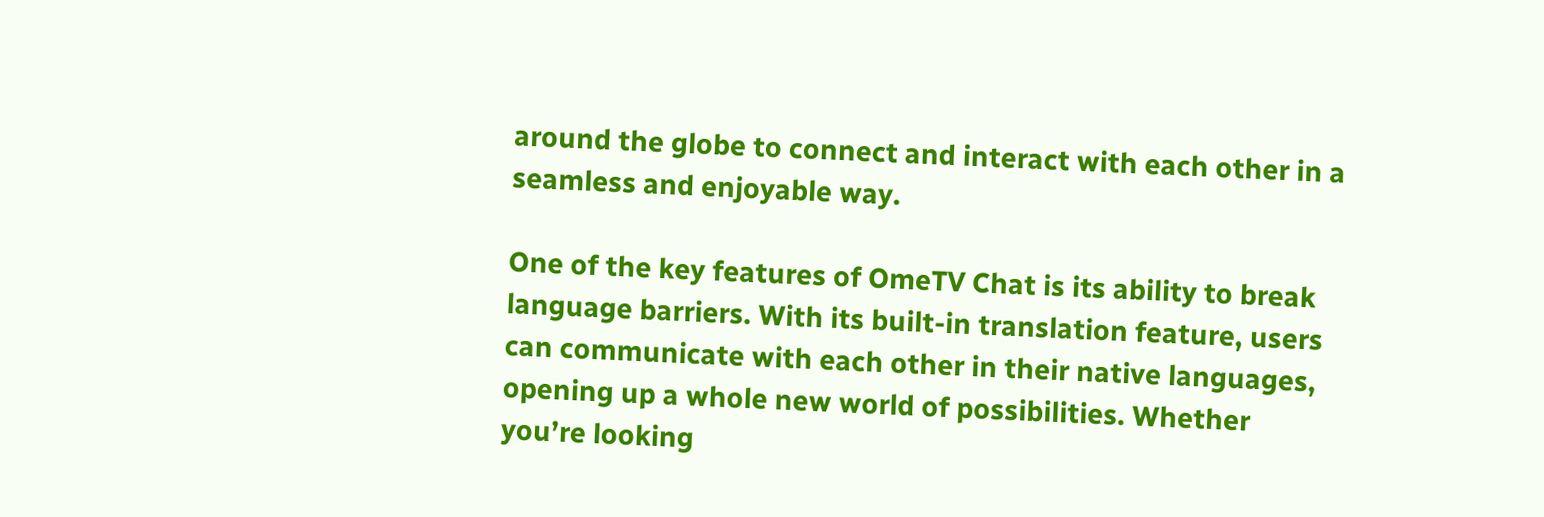around the globe to connect and interact with each other in a seamless and enjoyable way.

One of the key features of OmeTV Chat is its ability to break language barriers. With its built-in translation feature, users can communicate with each other in their native languages, opening up a whole new world of possibilities. Whether you’re looking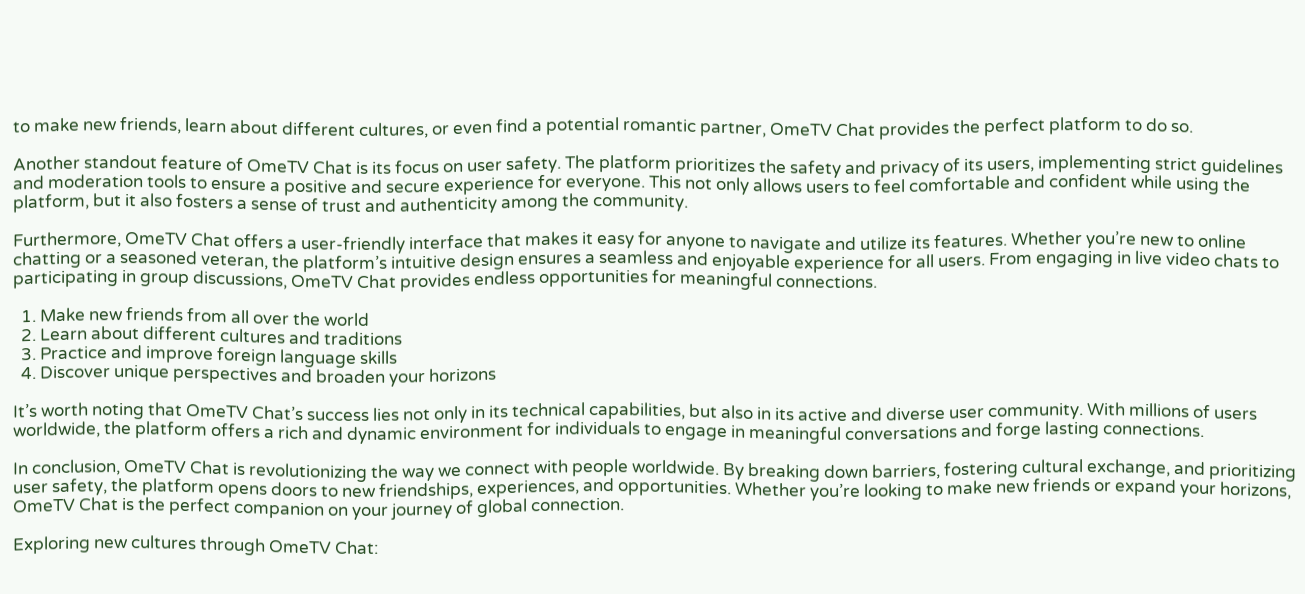to make new friends, learn about different cultures, or even find a potential romantic partner, OmeTV Chat provides the perfect platform to do so.

Another standout feature of OmeTV Chat is its focus on user safety. The platform prioritizes the safety and privacy of its users, implementing strict guidelines and moderation tools to ensure a positive and secure experience for everyone. This not only allows users to feel comfortable and confident while using the platform, but it also fosters a sense of trust and authenticity among the community.

Furthermore, OmeTV Chat offers a user-friendly interface that makes it easy for anyone to navigate and utilize its features. Whether you’re new to online chatting or a seasoned veteran, the platform’s intuitive design ensures a seamless and enjoyable experience for all users. From engaging in live video chats to participating in group discussions, OmeTV Chat provides endless opportunities for meaningful connections.

  1. Make new friends from all over the world
  2. Learn about different cultures and traditions
  3. Practice and improve foreign language skills
  4. Discover unique perspectives and broaden your horizons

It’s worth noting that OmeTV Chat’s success lies not only in its technical capabilities, but also in its active and diverse user community. With millions of users worldwide, the platform offers a rich and dynamic environment for individuals to engage in meaningful conversations and forge lasting connections.

In conclusion, OmeTV Chat is revolutionizing the way we connect with people worldwide. By breaking down barriers, fostering cultural exchange, and prioritizing user safety, the platform opens doors to new friendships, experiences, and opportunities. Whether you’re looking to make new friends or expand your horizons, OmeTV Chat is the perfect companion on your journey of global connection.

Exploring new cultures through OmeTV Chat: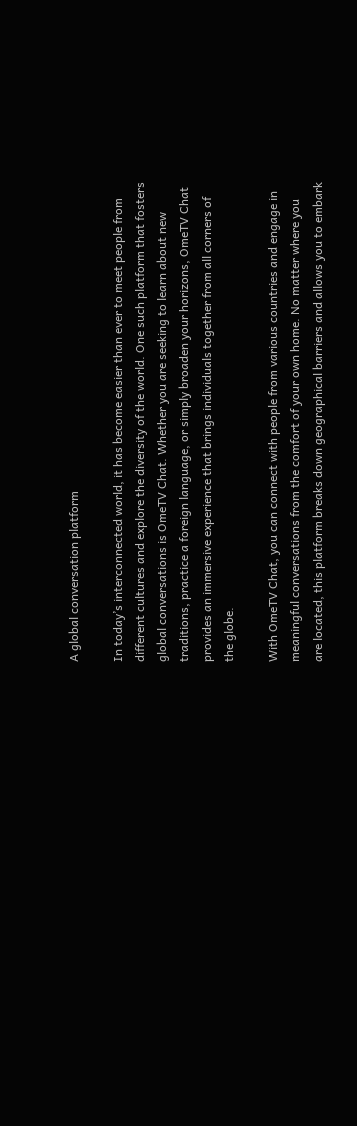A global conversation platform

In today’s interconnected world, it has become easier than ever to meet people from different cultures and explore the diversity of the world. One such platform that fosters global conversations is OmeTV Chat. Whether you are seeking to learn about new traditions, practice a foreign language, or simply broaden your horizons, OmeTV Chat provides an immersive experience that brings individuals together from all corners of the globe.

With OmeTV Chat, you can connect with people from various countries and engage in meaningful conversations from the comfort of your own home. No matter where you are located, this platform breaks down geographical barriers and allows you to embark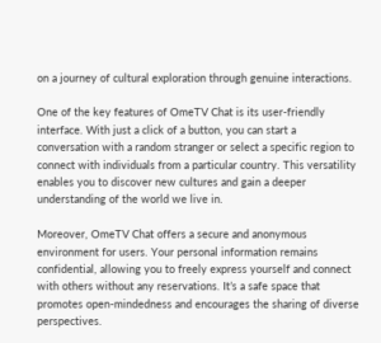on a journey of cultural exploration through genuine interactions.

One of the key features of OmeTV Chat is its user-friendly interface. With just a click of a button, you can start a conversation with a random stranger or select a specific region to connect with individuals from a particular country. This versatility enables you to discover new cultures and gain a deeper understanding of the world we live in.

Moreover, OmeTV Chat offers a secure and anonymous environment for users. Your personal information remains confidential, allowing you to freely express yourself and connect with others without any reservations. It’s a safe space that promotes open-mindedness and encourages the sharing of diverse perspectives.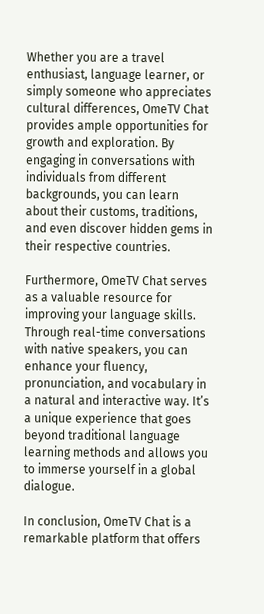Whether you are a travel enthusiast, language learner, or simply someone who appreciates cultural differences, OmeTV Chat provides ample opportunities for growth and exploration. By engaging in conversations with individuals from different backgrounds, you can learn about their customs, traditions, and even discover hidden gems in their respective countries.

Furthermore, OmeTV Chat serves as a valuable resource for improving your language skills. Through real-time conversations with native speakers, you can enhance your fluency, pronunciation, and vocabulary in a natural and interactive way. It’s a unique experience that goes beyond traditional language learning methods and allows you to immerse yourself in a global dialogue.

In conclusion, OmeTV Chat is a remarkable platform that offers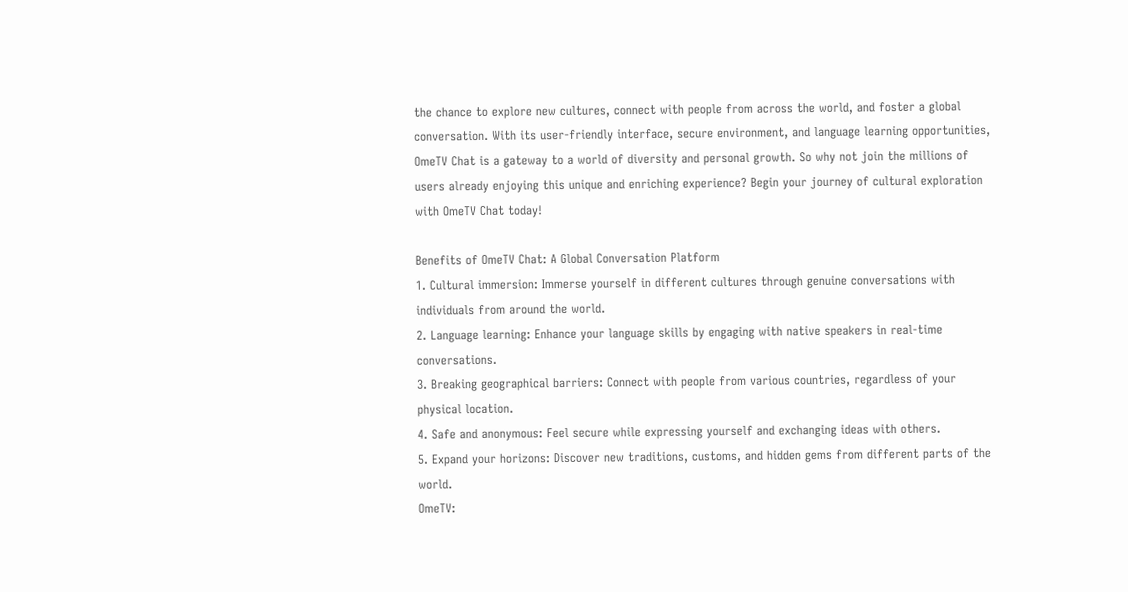the chance to explore new cultures, connect with people from across the world, and foster a global conversation. With its user-friendly interface, secure environment, and language learning opportunities, OmeTV Chat is a gateway to a world of diversity and personal growth. So why not join the millions of users already enjoying this unique and enriching experience? Begin your journey of cultural exploration with OmeTV Chat today!

Benefits of OmeTV Chat: A Global Conversation Platform
1. Cultural immersion: Immerse yourself in different cultures through genuine conversations with individuals from around the world.
2. Language learning: Enhance your language skills by engaging with native speakers in real-time conversations.
3. Breaking geographical barriers: Connect with people from various countries, regardless of your physical location.
4. Safe and anonymous: Feel secure while expressing yourself and exchanging ideas with others.
5. Expand your horizons: Discover new traditions, customs, and hidden gems from different parts of the world.
OmeTV: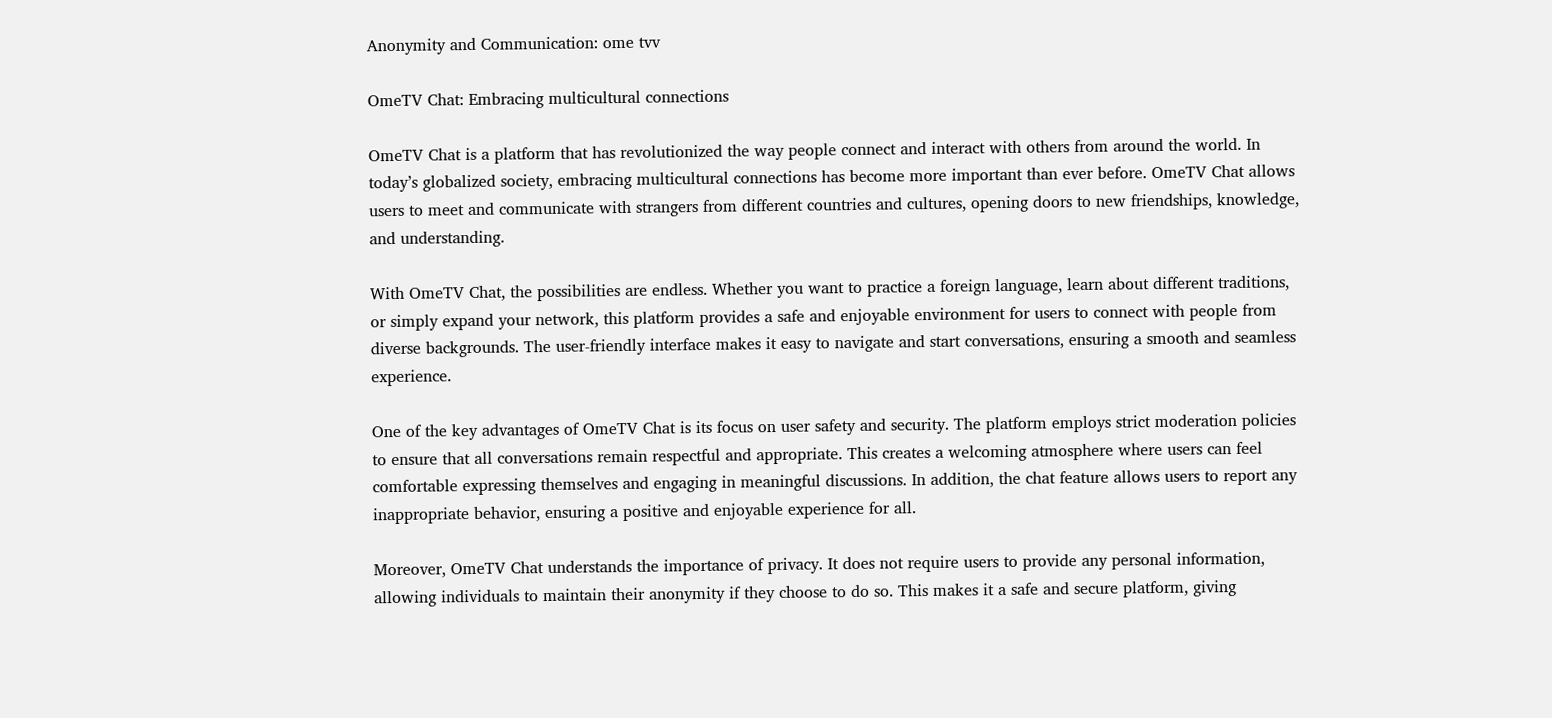Anonymity and Communication: ome tvv

OmeTV Chat: Embracing multicultural connections

OmeTV Chat is a platform that has revolutionized the way people connect and interact with others from around the world. In today’s globalized society, embracing multicultural connections has become more important than ever before. OmeTV Chat allows users to meet and communicate with strangers from different countries and cultures, opening doors to new friendships, knowledge, and understanding.

With OmeTV Chat, the possibilities are endless. Whether you want to practice a foreign language, learn about different traditions, or simply expand your network, this platform provides a safe and enjoyable environment for users to connect with people from diverse backgrounds. The user-friendly interface makes it easy to navigate and start conversations, ensuring a smooth and seamless experience.

One of the key advantages of OmeTV Chat is its focus on user safety and security. The platform employs strict moderation policies to ensure that all conversations remain respectful and appropriate. This creates a welcoming atmosphere where users can feel comfortable expressing themselves and engaging in meaningful discussions. In addition, the chat feature allows users to report any inappropriate behavior, ensuring a positive and enjoyable experience for all.

Moreover, OmeTV Chat understands the importance of privacy. It does not require users to provide any personal information, allowing individuals to maintain their anonymity if they choose to do so. This makes it a safe and secure platform, giving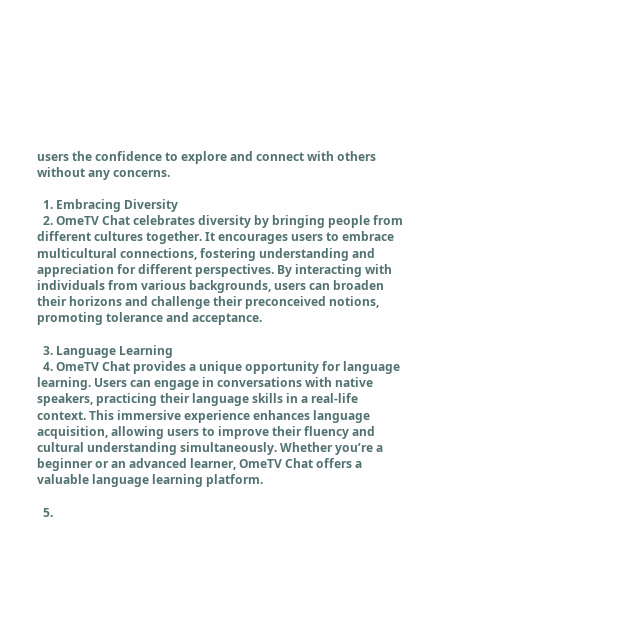users the confidence to explore and connect with others without any concerns.

  1. Embracing Diversity
  2. OmeTV Chat celebrates diversity by bringing people from different cultures together. It encourages users to embrace multicultural connections, fostering understanding and appreciation for different perspectives. By interacting with individuals from various backgrounds, users can broaden their horizons and challenge their preconceived notions, promoting tolerance and acceptance.

  3. Language Learning
  4. OmeTV Chat provides a unique opportunity for language learning. Users can engage in conversations with native speakers, practicing their language skills in a real-life context. This immersive experience enhances language acquisition, allowing users to improve their fluency and cultural understanding simultaneously. Whether you’re a beginner or an advanced learner, OmeTV Chat offers a valuable language learning platform.

  5.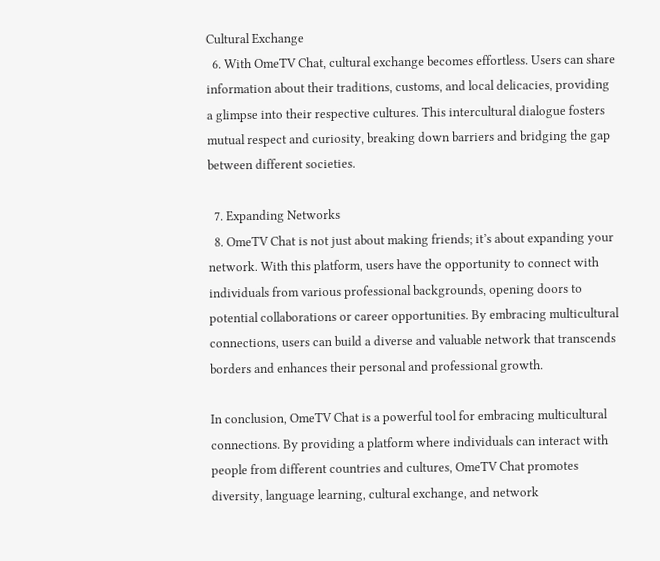Cultural Exchange
  6. With OmeTV Chat, cultural exchange becomes effortless. Users can share information about their traditions, customs, and local delicacies, providing a glimpse into their respective cultures. This intercultural dialogue fosters mutual respect and curiosity, breaking down barriers and bridging the gap between different societies.

  7. Expanding Networks
  8. OmeTV Chat is not just about making friends; it’s about expanding your network. With this platform, users have the opportunity to connect with individuals from various professional backgrounds, opening doors to potential collaborations or career opportunities. By embracing multicultural connections, users can build a diverse and valuable network that transcends borders and enhances their personal and professional growth.

In conclusion, OmeTV Chat is a powerful tool for embracing multicultural connections. By providing a platform where individuals can interact with people from different countries and cultures, OmeTV Chat promotes diversity, language learning, cultural exchange, and network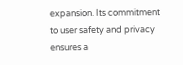expansion. Its commitment to user safety and privacy ensures a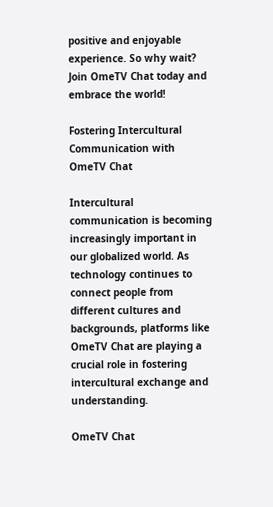positive and enjoyable experience. So why wait? Join OmeTV Chat today and embrace the world!

Fostering Intercultural Communication with OmeTV Chat

Intercultural communication is becoming increasingly important in our globalized world. As technology continues to connect people from different cultures and backgrounds, platforms like OmeTV Chat are playing a crucial role in fostering intercultural exchange and understanding.

OmeTV Chat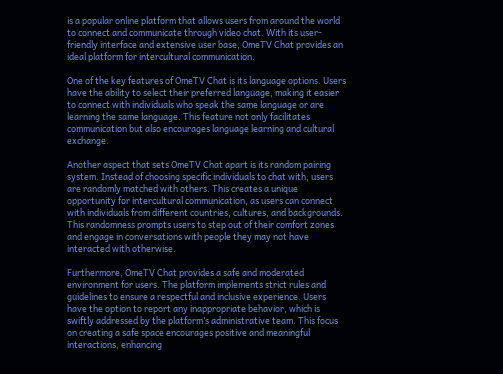is a popular online platform that allows users from around the world to connect and communicate through video chat. With its user-friendly interface and extensive user base, OmeTV Chat provides an ideal platform for intercultural communication.

One of the key features of OmeTV Chat is its language options. Users have the ability to select their preferred language, making it easier to connect with individuals who speak the same language or are learning the same language. This feature not only facilitates communication but also encourages language learning and cultural exchange.

Another aspect that sets OmeTV Chat apart is its random pairing system. Instead of choosing specific individuals to chat with, users are randomly matched with others. This creates a unique opportunity for intercultural communication, as users can connect with individuals from different countries, cultures, and backgrounds. This randomness prompts users to step out of their comfort zones and engage in conversations with people they may not have interacted with otherwise.

Furthermore, OmeTV Chat provides a safe and moderated environment for users. The platform implements strict rules and guidelines to ensure a respectful and inclusive experience. Users have the option to report any inappropriate behavior, which is swiftly addressed by the platform’s administrative team. This focus on creating a safe space encourages positive and meaningful interactions, enhancing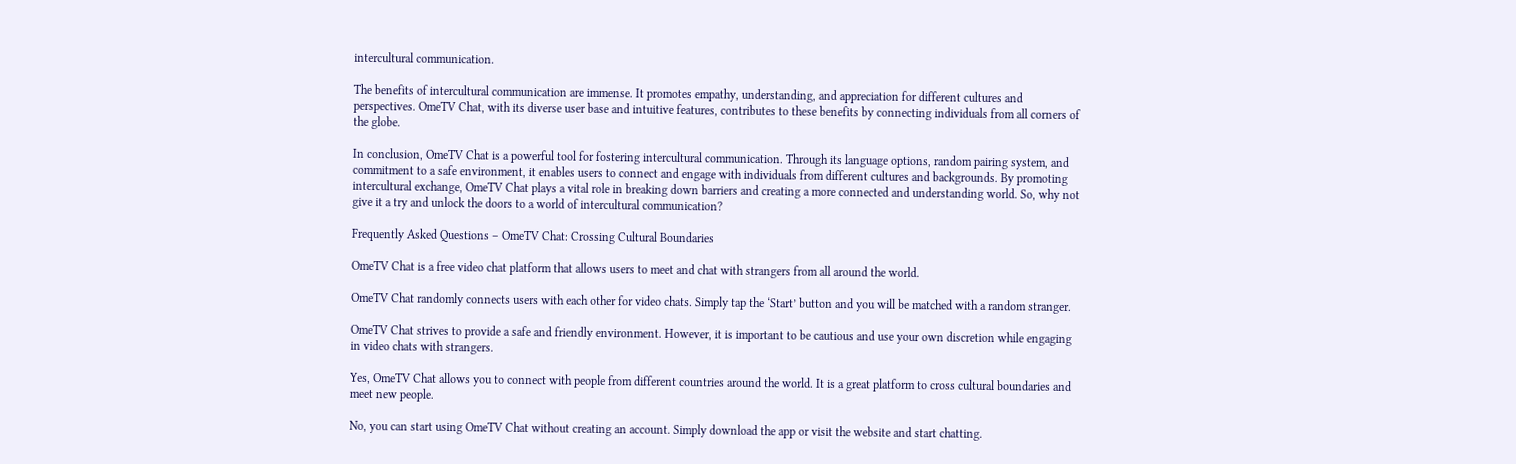intercultural communication.

The benefits of intercultural communication are immense. It promotes empathy, understanding, and appreciation for different cultures and perspectives. OmeTV Chat, with its diverse user base and intuitive features, contributes to these benefits by connecting individuals from all corners of the globe.

In conclusion, OmeTV Chat is a powerful tool for fostering intercultural communication. Through its language options, random pairing system, and commitment to a safe environment, it enables users to connect and engage with individuals from different cultures and backgrounds. By promoting intercultural exchange, OmeTV Chat plays a vital role in breaking down barriers and creating a more connected and understanding world. So, why not give it a try and unlock the doors to a world of intercultural communication?

Frequently Asked Questions – OmeTV Chat: Crossing Cultural Boundaries

OmeTV Chat is a free video chat platform that allows users to meet and chat with strangers from all around the world.

OmeTV Chat randomly connects users with each other for video chats. Simply tap the ‘Start’ button and you will be matched with a random stranger.

OmeTV Chat strives to provide a safe and friendly environment. However, it is important to be cautious and use your own discretion while engaging in video chats with strangers.

Yes, OmeTV Chat allows you to connect with people from different countries around the world. It is a great platform to cross cultural boundaries and meet new people.

No, you can start using OmeTV Chat without creating an account. Simply download the app or visit the website and start chatting.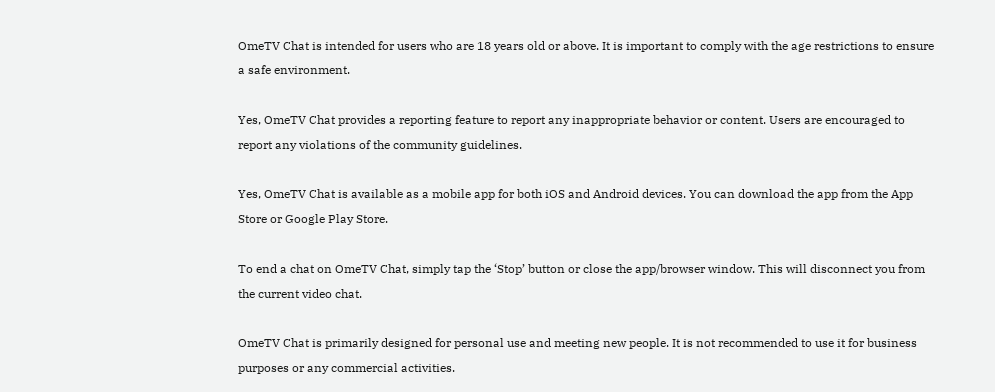OmeTV Chat is intended for users who are 18 years old or above. It is important to comply with the age restrictions to ensure a safe environment.

Yes, OmeTV Chat provides a reporting feature to report any inappropriate behavior or content. Users are encouraged to report any violations of the community guidelines.

Yes, OmeTV Chat is available as a mobile app for both iOS and Android devices. You can download the app from the App Store or Google Play Store.

To end a chat on OmeTV Chat, simply tap the ‘Stop’ button or close the app/browser window. This will disconnect you from the current video chat.

OmeTV Chat is primarily designed for personal use and meeting new people. It is not recommended to use it for business purposes or any commercial activities.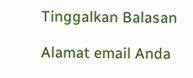Tinggalkan Balasan

Alamat email Anda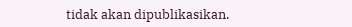tidak akan dipublikasikan.